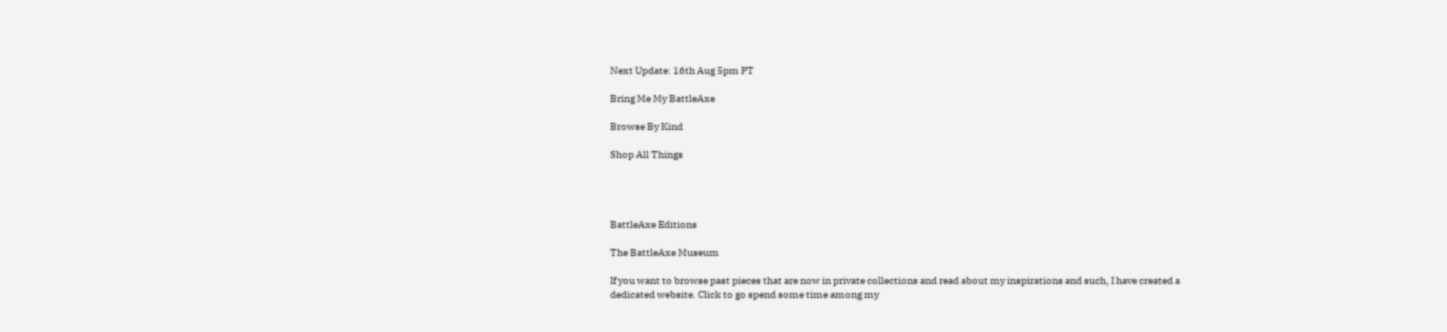Next Update: 16th Aug 5pm PT

Bring Me My BattleAxe

Browse By Kind

Shop All Things




BattleAxe Editions

The BattleAxe Museum

If you want to browse past pieces that are now in private collections and read about my inspirations and such, I have created a dedicated website. Click to go spend some time among my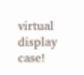virtual display case!